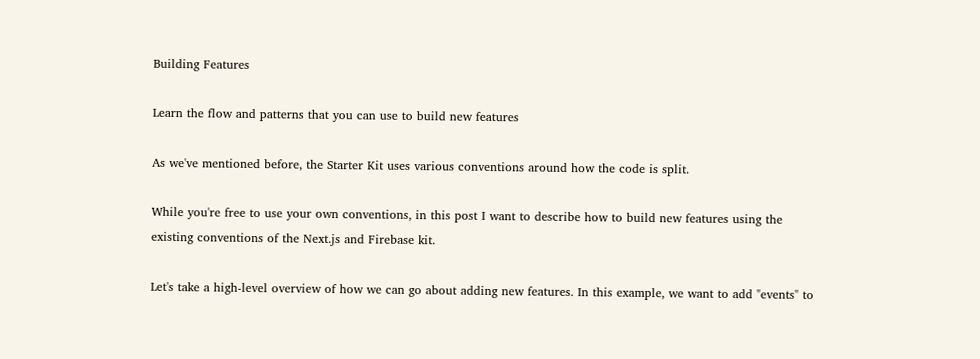Building Features

Learn the flow and patterns that you can use to build new features

As we've mentioned before, the Starter Kit uses various conventions around how the code is split.

While you're free to use your own conventions, in this post I want to describe how to build new features using the existing conventions of the Next.js and Firebase kit.

Let's take a high-level overview of how we can go about adding new features. In this example, we want to add "events" to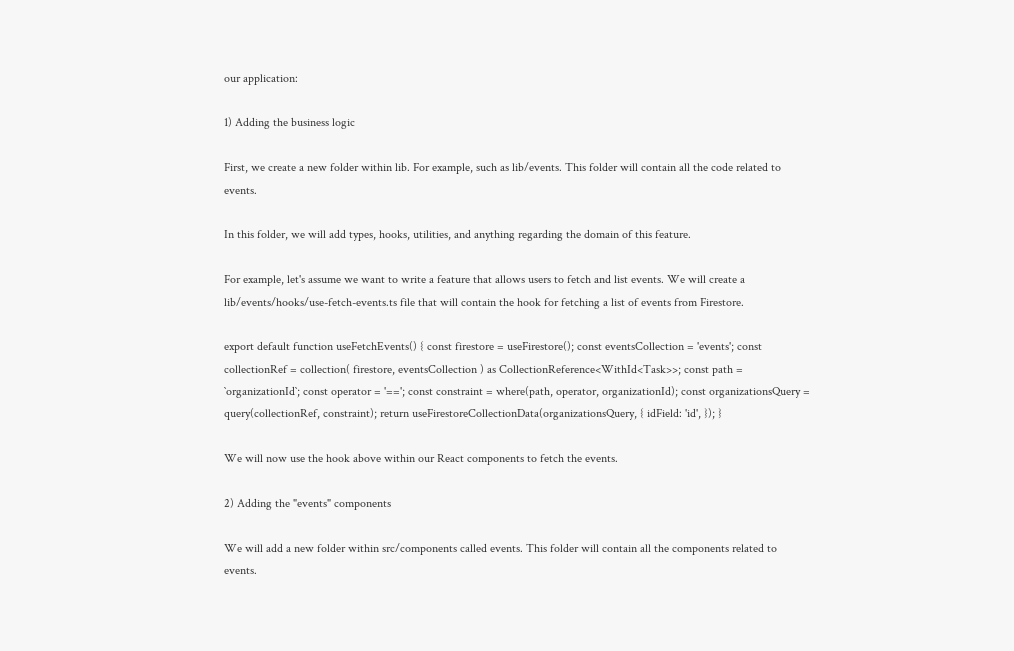our application:

1) Adding the business logic

First, we create a new folder within lib. For example, such as lib/events. This folder will contain all the code related to events.

In this folder, we will add types, hooks, utilities, and anything regarding the domain of this feature.

For example, let's assume we want to write a feature that allows users to fetch and list events. We will create a lib/events/hooks/use-fetch-events.ts file that will contain the hook for fetching a list of events from Firestore.

export default function useFetchEvents() { const firestore = useFirestore(); const eventsCollection = 'events'; const collectionRef = collection( firestore, eventsCollection ) as CollectionReference<WithId<Task>>; const path = `organizationId`; const operator = '=='; const constraint = where(path, operator, organizationId); const organizationsQuery = query(collectionRef, constraint); return useFirestoreCollectionData(organizationsQuery, { idField: 'id', }); }

We will now use the hook above within our React components to fetch the events.

2) Adding the "events" components

We will add a new folder within src/components called events. This folder will contain all the components related to events.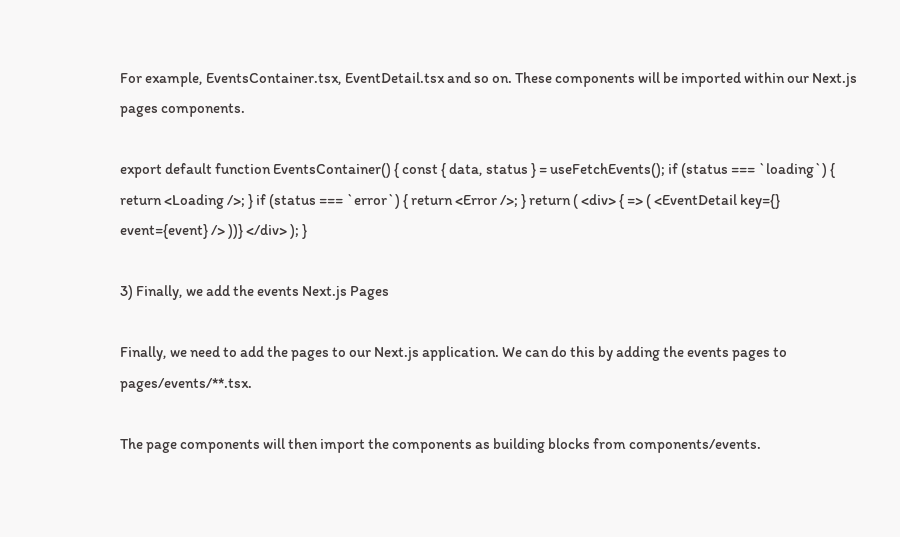For example, EventsContainer.tsx, EventDetail.tsx and so on. These components will be imported within our Next.js pages components.

export default function EventsContainer() { const { data, status } = useFetchEvents(); if (status === `loading`) { return <Loading />; } if (status === `error`) { return <Error />; } return ( <div> { => ( <EventDetail key={} event={event} /> ))} </div> ); }

3) Finally, we add the events Next.js Pages

Finally, we need to add the pages to our Next.js application. We can do this by adding the events pages to pages/events/**.tsx.

The page components will then import the components as building blocks from components/events.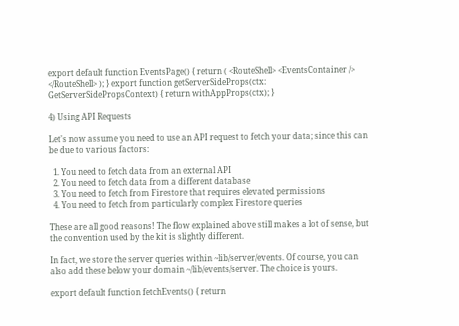export default function EventsPage() { return ( <RouteShell> <EventsContainer /> </RouteShell> ); } export function getServerSideProps(ctx: GetServerSidePropsContext) { return withAppProps(ctx); }

4) Using API Requests

Let's now assume you need to use an API request to fetch your data; since this can be due to various factors:

  1. You need to fetch data from an external API
  2. You need to fetch data from a different database
  3. You need to fetch from Firestore that requires elevated permissions
  4. You need to fetch from particularly complex Firestore queries

These are all good reasons! The flow explained above still makes a lot of sense, but the convention used by the kit is slightly different.

In fact, we store the server queries within ~lib/server/events. Of course, you can also add these below your domain ~/lib/events/server. The choice is yours.

export default function fetchEvents() { return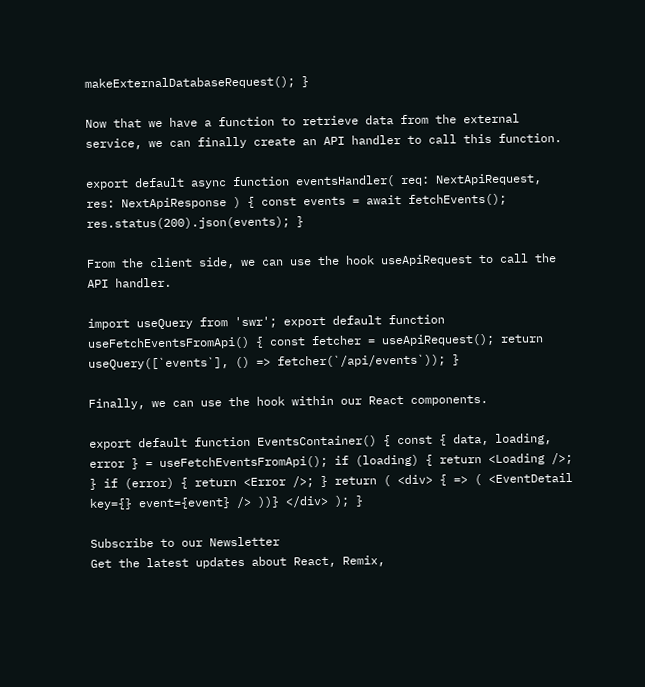makeExternalDatabaseRequest(); }

Now that we have a function to retrieve data from the external service, we can finally create an API handler to call this function.

export default async function eventsHandler( req: NextApiRequest, res: NextApiResponse ) { const events = await fetchEvents(); res.status(200).json(events); }

From the client side, we can use the hook useApiRequest to call the API handler.

import useQuery from 'swr'; export default function useFetchEventsFromApi() { const fetcher = useApiRequest(); return useQuery([`events`], () => fetcher(`/api/events`)); }

Finally, we can use the hook within our React components.

export default function EventsContainer() { const { data, loading, error } = useFetchEventsFromApi(); if (loading) { return <Loading />; } if (error) { return <Error />; } return ( <div> { => ( <EventDetail key={} event={event} /> ))} </div> ); }

Subscribe to our Newsletter
Get the latest updates about React, Remix,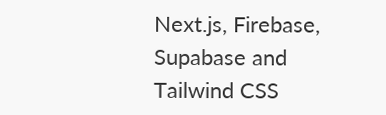Next.js, Firebase, Supabase and Tailwind CSS